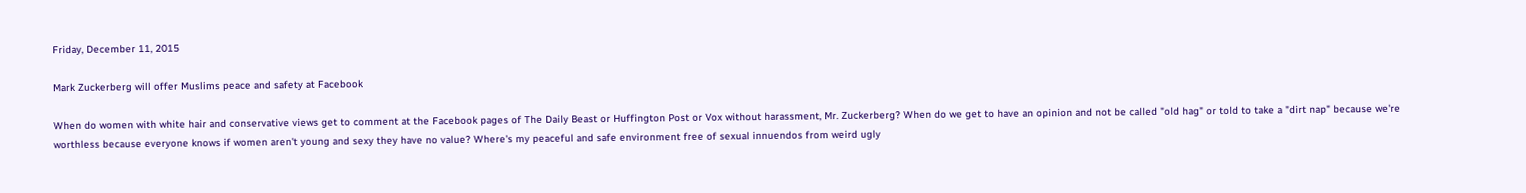Friday, December 11, 2015

Mark Zuckerberg will offer Muslims peace and safety at Facebook

When do women with white hair and conservative views get to comment at the Facebook pages of The Daily Beast or Huffington Post or Vox without harassment, Mr. Zuckerberg? When do we get to have an opinion and not be called "old hag" or told to take a "dirt nap" because we're worthless because everyone knows if women aren't young and sexy they have no value? Where's my peaceful and safe environment free of sexual innuendos from weird ugly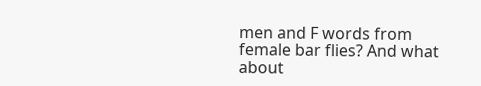men and F words from female bar flies? And what about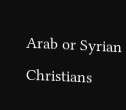Arab or Syrian Christians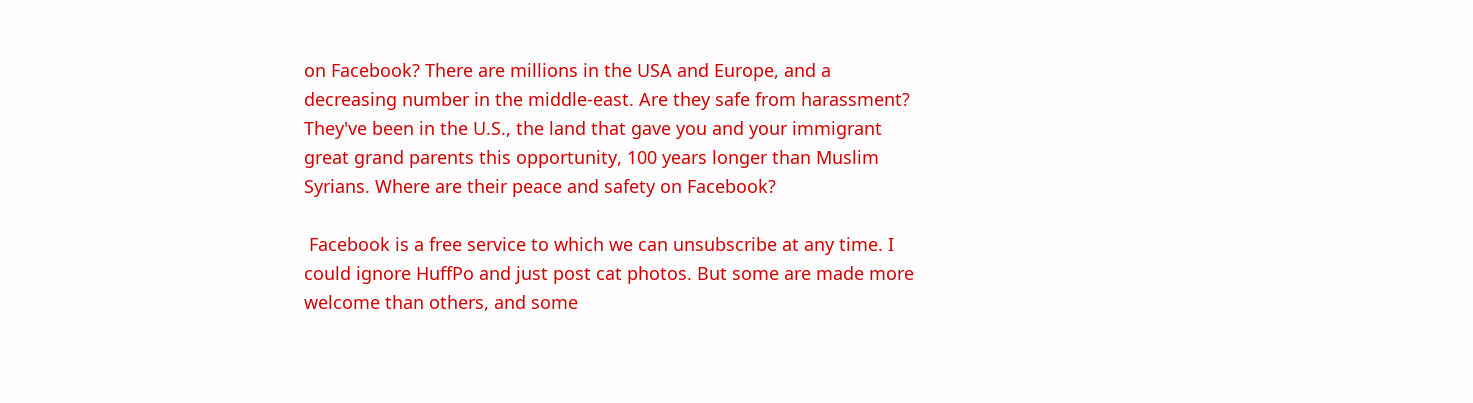on Facebook? There are millions in the USA and Europe, and a decreasing number in the middle-east. Are they safe from harassment? They've been in the U.S., the land that gave you and your immigrant great grand parents this opportunity, 100 years longer than Muslim Syrians. Where are their peace and safety on Facebook?

 Facebook is a free service to which we can unsubscribe at any time. I could ignore HuffPo and just post cat photos. But some are made more welcome than others, and some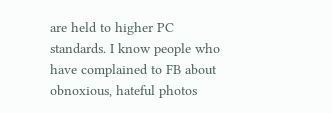are held to higher PC standards. I know people who have complained to FB about obnoxious, hateful photos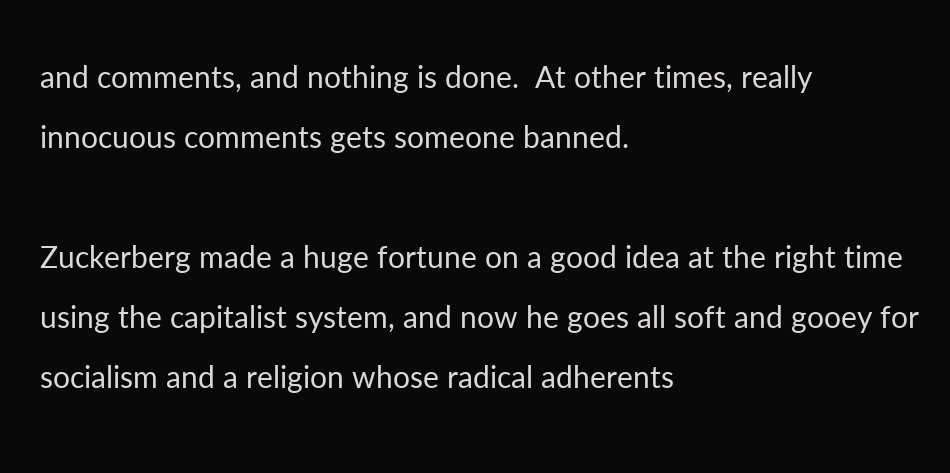and comments, and nothing is done.  At other times, really innocuous comments gets someone banned.

Zuckerberg made a huge fortune on a good idea at the right time using the capitalist system, and now he goes all soft and gooey for socialism and a religion whose radical adherents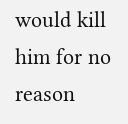would kill him for no reason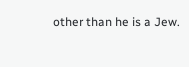other than he is a Jew.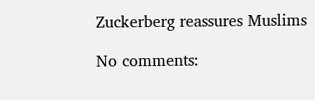Zuckerberg reassures Muslims

No comments: